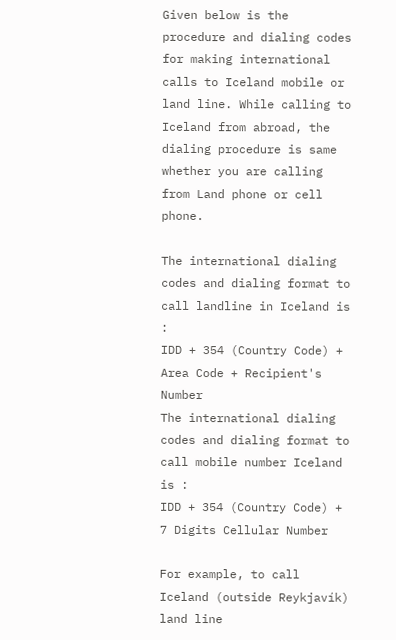Given below is the procedure and dialing codes for making international calls to Iceland mobile or land line. While calling to Iceland from abroad, the dialing procedure is same whether you are calling from Land phone or cell phone.

The international dialing codes and dialing format to call landline in Iceland is :
IDD + 354 (Country Code) + Area Code + Recipient's Number
The international dialing codes and dialing format to call mobile number Iceland is :
IDD + 354 (Country Code) + 7 Digits Cellular Number

For example, to call Iceland (outside Reykjavík) land line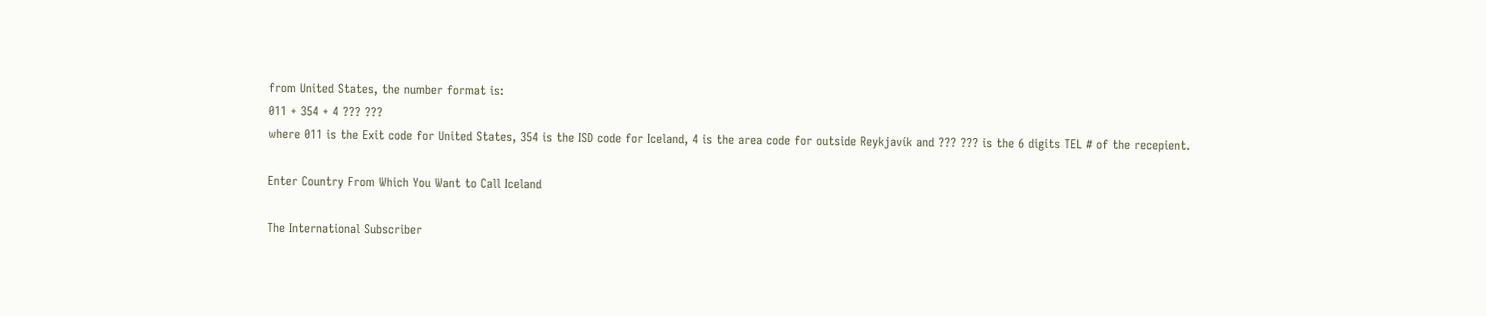from United States, the number format is:
011 + 354 + 4 ??? ???
where 011 is the Exit code for United States, 354 is the ISD code for Iceland, 4 is the area code for outside Reykjavík and ??? ??? is the 6 digits TEL # of the recepient.

Enter Country From Which You Want to Call Iceland

The International Subscriber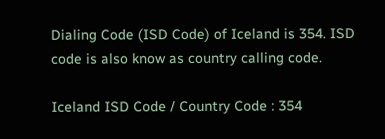Dialing Code (ISD Code) of Iceland is 354. ISD code is also know as country calling code.

Iceland ISD Code / Country Code : 354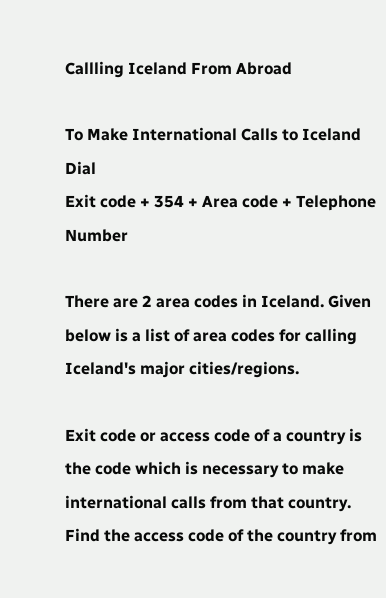Callling Iceland From Abroad

To Make International Calls to Iceland Dial
Exit code + 354 + Area code + Telephone Number

There are 2 area codes in Iceland. Given below is a list of area codes for calling Iceland's major cities/regions.

Exit code or access code of a country is the code which is necessary to make international calls from that country. Find the access code of the country from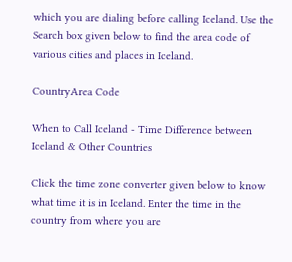which you are dialing before calling Iceland. Use the Search box given below to find the area code of various cities and places in Iceland.

CountryArea Code

When to Call Iceland - Time Difference between Iceland & Other Countries

Click the time zone converter given below to know what time it is in Iceland. Enter the time in the country from where you are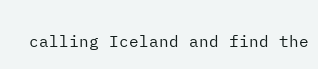calling Iceland and find the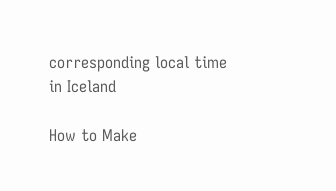corresponding local time in Iceland

How to Make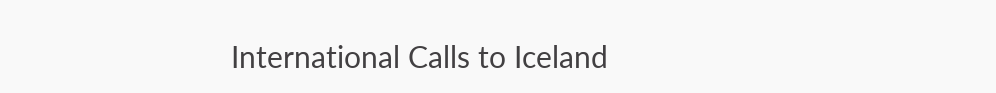International Calls to Iceland